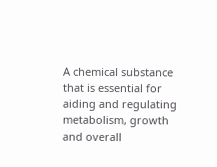A chemical substance that is essential for aiding and regulating metabolism, growth and overall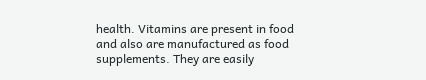health. Vitamins are present in food and also are manufactured as food supplements. They are easily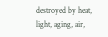destroyed by heat, light, aging, air,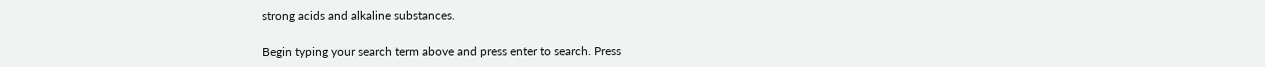strong acids and alkaline substances.

Begin typing your search term above and press enter to search. Press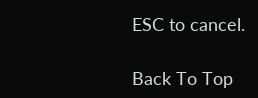ESC to cancel.

Back To Top